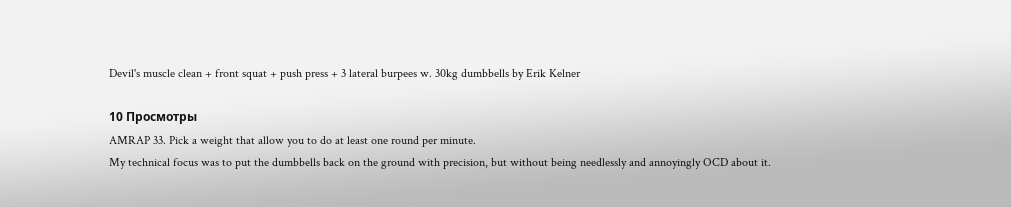Devil's muscle clean + front squat + push press + 3 lateral burpees w. 30kg dumbbells by Erik Kelner

10 Просмотры
AMRAP 33. Pick a weight that allow you to do at least one round per minute.
My technical focus was to put the dumbbells back on the ground with precision, but without being needlessly and annoyingly OCD about it.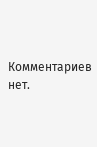Комментариев нет.